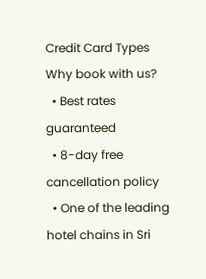Credit Card Types
Why book with us?
  • Best rates guaranteed
  • 8-day free cancellation policy
  • One of the leading hotel chains in Sri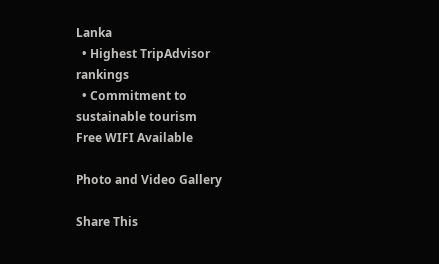Lanka
  • Highest TripAdvisor rankings
  • Commitment to sustainable tourism
Free WIFI Available

Photo and Video Gallery

Share This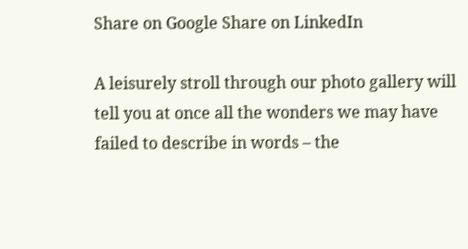Share on Google Share on LinkedIn

A leisurely stroll through our photo gallery will tell you at once all the wonders we may have failed to describe in words – the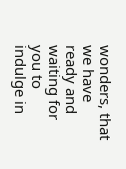wonders, that we have ready and waiting for you to indulge in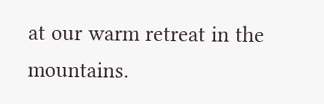at our warm retreat in the mountains.